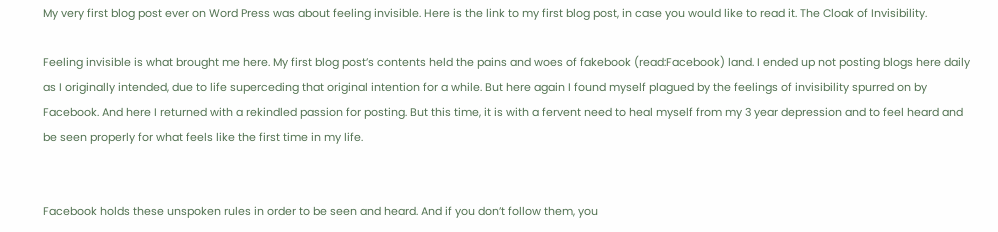My very first blog post ever on Word Press was about feeling invisible. Here is the link to my first blog post, in case you would like to read it. The Cloak of Invisibility.

Feeling invisible is what brought me here. My first blog post’s contents held the pains and woes of fakebook (read:Facebook) land. I ended up not posting blogs here daily as I originally intended, due to life superceding that original intention for a while. But here again I found myself plagued by the feelings of invisibility spurred on by Facebook. And here I returned with a rekindled passion for posting. But this time, it is with a fervent need to heal myself from my 3 year depression and to feel heard and be seen properly for what feels like the first time in my life.


Facebook holds these unspoken rules in order to be seen and heard. And if you don’t follow them, you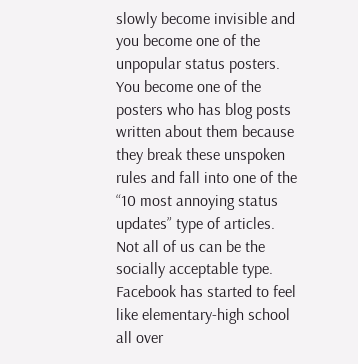slowly become invisible and you become one of the unpopular status posters. You become one of the posters who has blog posts written about them because they break these unspoken rules and fall into one of the “10 most annoying status updates” type of articles. Not all of us can be the socially acceptable type. Facebook has started to feel like elementary-high school all over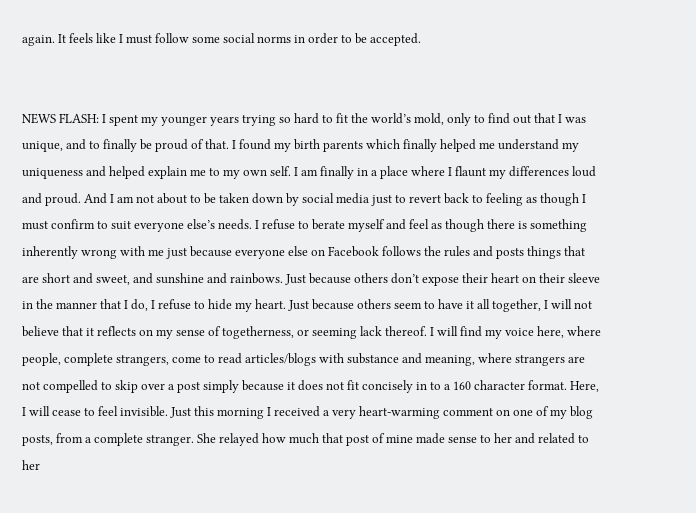again. It feels like I must follow some social norms in order to be accepted.


NEWS FLASH: I spent my younger years trying so hard to fit the world’s mold, only to find out that I was unique, and to finally be proud of that. I found my birth parents which finally helped me understand my uniqueness and helped explain me to my own self. I am finally in a place where I flaunt my differences loud and proud. And I am not about to be taken down by social media just to revert back to feeling as though I must confirm to suit everyone else’s needs. I refuse to berate myself and feel as though there is something inherently wrong with me just because everyone else on Facebook follows the rules and posts things that are short and sweet, and sunshine and rainbows. Just because others don’t expose their heart on their sleeve in the manner that I do, I refuse to hide my heart. Just because others seem to have it all together, I will not believe that it reflects on my sense of togetherness, or seeming lack thereof. I will find my voice here, where people, complete strangers, come to read articles/blogs with substance and meaning, where strangers are not compelled to skip over a post simply because it does not fit concisely in to a 160 character format. Here, I will cease to feel invisible. Just this morning I received a very heart-warming comment on one of my blog posts, from a complete stranger. She relayed how much that post of mine made sense to her and related to her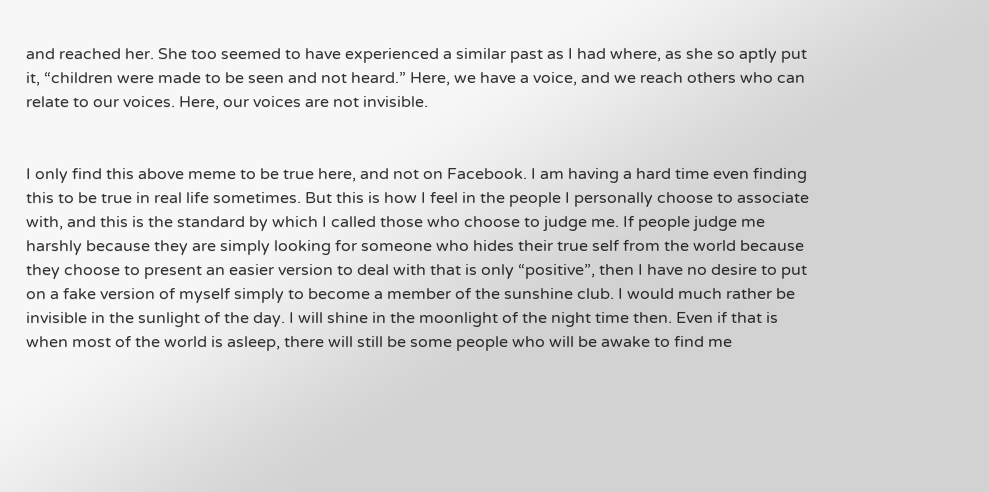and reached her. She too seemed to have experienced a similar past as I had where, as she so aptly put it, “children were made to be seen and not heard.” Here, we have a voice, and we reach others who can relate to our voices. Here, our voices are not invisible.


I only find this above meme to be true here, and not on Facebook. I am having a hard time even finding this to be true in real life sometimes. But this is how I feel in the people I personally choose to associate with, and this is the standard by which I called those who choose to judge me. If people judge me harshly because they are simply looking for someone who hides their true self from the world because they choose to present an easier version to deal with that is only “positive”, then I have no desire to put on a fake version of myself simply to become a member of the sunshine club. I would much rather be invisible in the sunlight of the day. I will shine in the moonlight of the night time then. Even if that is when most of the world is asleep, there will still be some people who will be awake to find me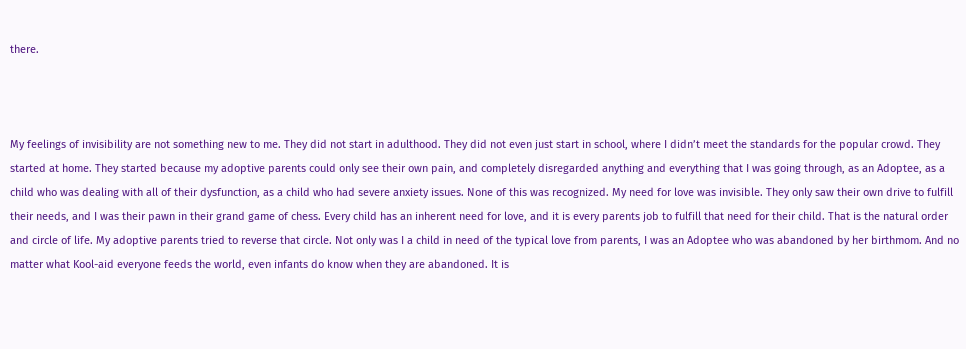there.



My feelings of invisibility are not something new to me. They did not start in adulthood. They did not even just start in school, where I didn’t meet the standards for the popular crowd. They started at home. They started because my adoptive parents could only see their own pain, and completely disregarded anything and everything that I was going through, as an Adoptee, as a child who was dealing with all of their dysfunction, as a child who had severe anxiety issues. None of this was recognized. My need for love was invisible. They only saw their own drive to fulfill their needs, and I was their pawn in their grand game of chess. Every child has an inherent need for love, and it is every parents job to fulfill that need for their child. That is the natural order and circle of life. My adoptive parents tried to reverse that circle. Not only was I a child in need of the typical love from parents, I was an Adoptee who was abandoned by her birthmom. And no matter what Kool-aid everyone feeds the world, even infants do know when they are abandoned. It is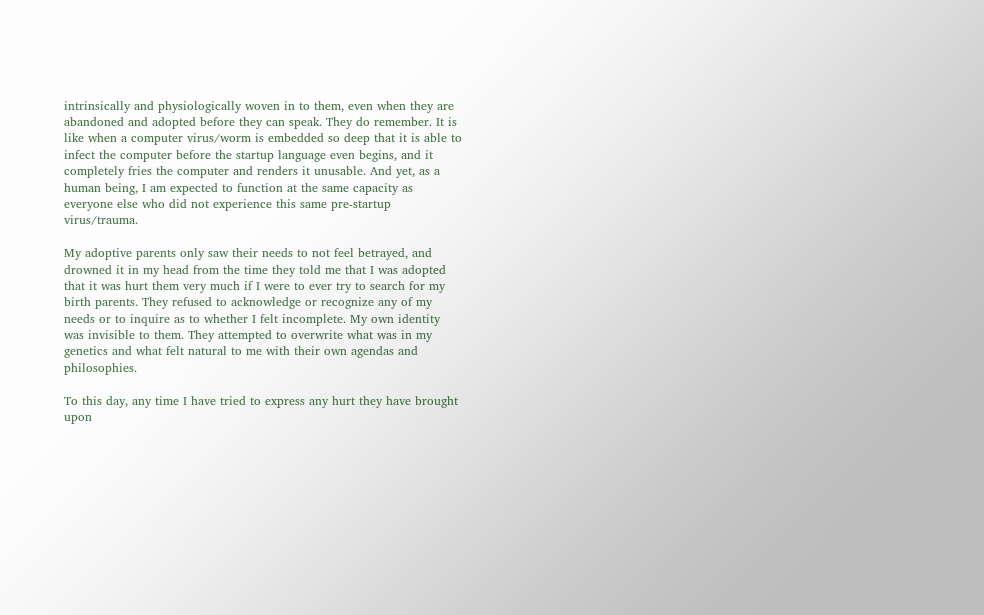intrinsically and physiologically woven in to them, even when they are abandoned and adopted before they can speak. They do remember. It is like when a computer virus/worm is embedded so deep that it is able to infect the computer before the startup language even begins, and it completely fries the computer and renders it unusable. And yet, as a human being, I am expected to function at the same capacity as everyone else who did not experience this same pre-startup virus/trauma.

My adoptive parents only saw their needs to not feel betrayed, and drowned it in my head from the time they told me that I was adopted that it was hurt them very much if I were to ever try to search for my birth parents. They refused to acknowledge or recognize any of my needs or to inquire as to whether I felt incomplete. My own identity was invisible to them. They attempted to overwrite what was in my genetics and what felt natural to me with their own agendas and philosophies.

To this day, any time I have tried to express any hurt they have brought upon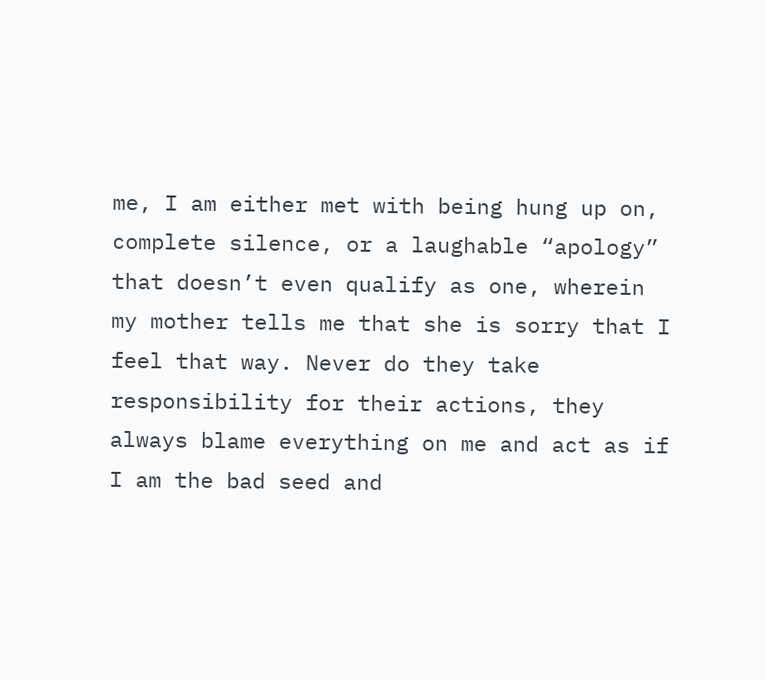me, I am either met with being hung up on, complete silence, or a laughable “apology” that doesn’t even qualify as one, wherein my mother tells me that she is sorry that I feel that way. Never do they take responsibility for their actions, they always blame everything on me and act as if I am the bad seed and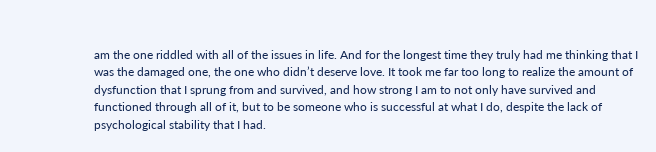am the one riddled with all of the issues in life. And for the longest time they truly had me thinking that I was the damaged one, the one who didn’t deserve love. It took me far too long to realize the amount of dysfunction that I sprung from and survived, and how strong I am to not only have survived and functioned through all of it, but to be someone who is successful at what I do, despite the lack of psychological stability that I had.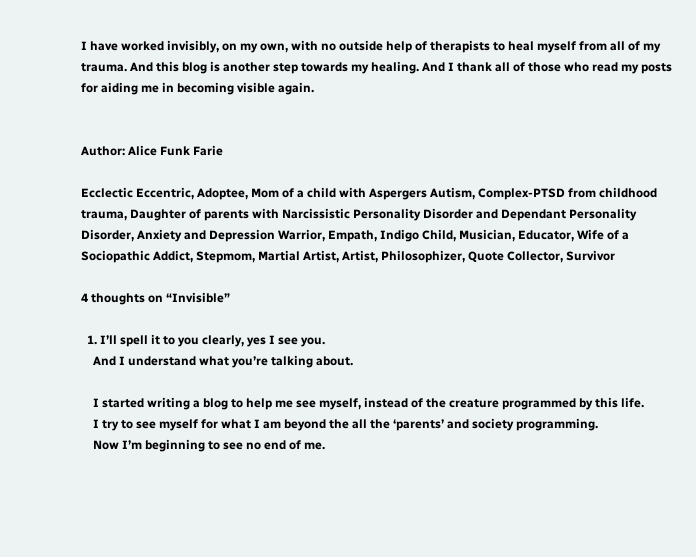I have worked invisibly, on my own, with no outside help of therapists to heal myself from all of my trauma. And this blog is another step towards my healing. And I thank all of those who read my posts for aiding me in becoming visible again.


Author: Alice Funk Farie

Ecclectic Eccentric, Adoptee, Mom of a child with Aspergers Autism, Complex-PTSD from childhood trauma, Daughter of parents with Narcissistic Personality Disorder and Dependant Personality Disorder, Anxiety and Depression Warrior, Empath, Indigo Child, Musician, Educator, Wife of a Sociopathic Addict, Stepmom, Martial Artist, Artist, Philosophizer, Quote Collector, Survivor

4 thoughts on “Invisible”

  1. I’ll spell it to you clearly, yes I see you.
    And I understand what you’re talking about.

    I started writing a blog to help me see myself, instead of the creature programmed by this life.
    I try to see myself for what I am beyond the all the ‘parents’ and society programming.
    Now I’m beginning to see no end of me.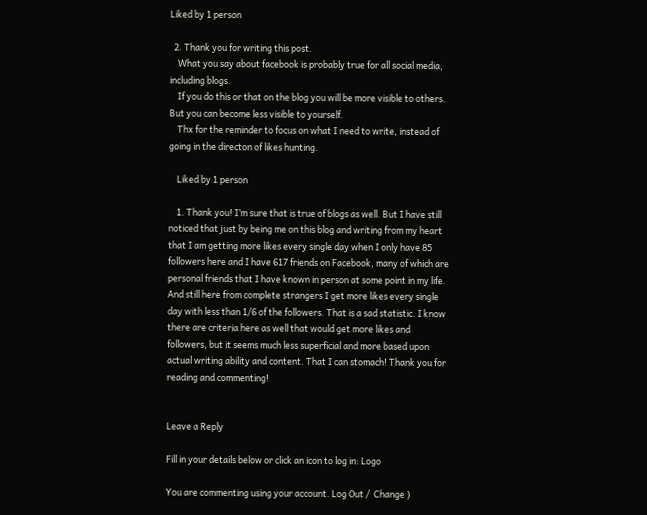Liked by 1 person

  2. Thank you for writing this post.
    What you say about facebook is probably true for all social media, including blogs.
    If you do this or that on the blog you will be more visible to others. But you can become less visible to yourself.
    Thx for the reminder to focus on what I need to write, instead of going in the directon of likes hunting.

    Liked by 1 person

    1. Thank you! I’m sure that is true of blogs as well. But I have still noticed that just by being me on this blog and writing from my heart that I am getting more likes every single day when I only have 85 followers here and I have 617 friends on Facebook, many of which are personal friends that I have known in person at some point in my life. And still here from complete strangers I get more likes every single day with less than 1/6 of the followers. That is a sad statistic. I know there are criteria here as well that would get more likes and followers, but it seems much less superficial and more based upon actual writing ability and content. That I can stomach! Thank you for reading and commenting!


Leave a Reply

Fill in your details below or click an icon to log in: Logo

You are commenting using your account. Log Out /  Change )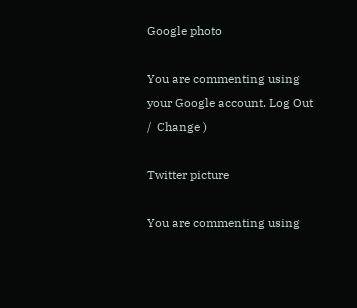Google photo

You are commenting using your Google account. Log Out /  Change )

Twitter picture

You are commenting using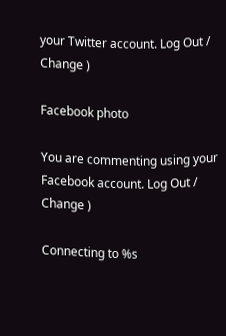your Twitter account. Log Out /  Change )

Facebook photo

You are commenting using your Facebook account. Log Out /  Change )

Connecting to %s